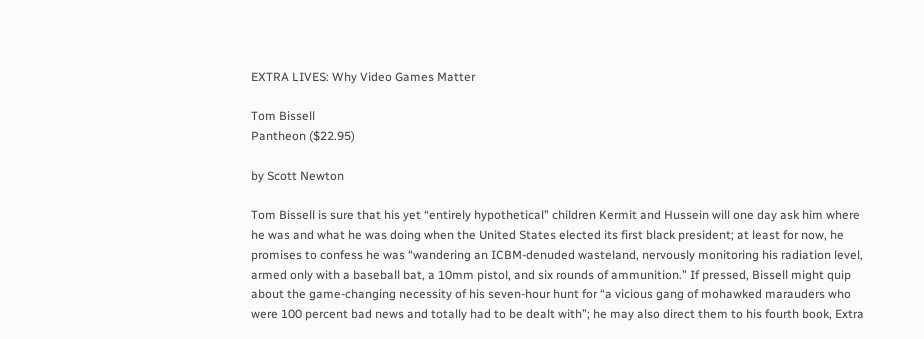EXTRA LIVES: Why Video Games Matter

Tom Bissell
Pantheon ($22.95)

by Scott Newton

Tom Bissell is sure that his yet “entirely hypothetical” children Kermit and Hussein will one day ask him where he was and what he was doing when the United States elected its first black president; at least for now, he promises to confess he was “wandering an ICBM-denuded wasteland, nervously monitoring his radiation level, armed only with a baseball bat, a 10mm pistol, and six rounds of ammunition.” If pressed, Bissell might quip about the game-changing necessity of his seven-hour hunt for “a vicious gang of mohawked marauders who were 100 percent bad news and totally had to be dealt with”; he may also direct them to his fourth book, Extra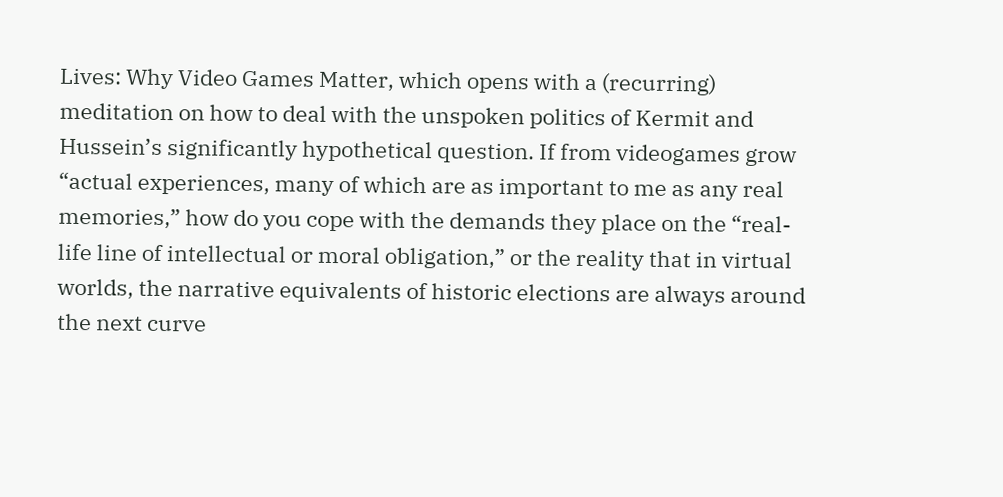Lives: Why Video Games Matter, which opens with a (recurring) meditation on how to deal with the unspoken politics of Kermit and Hussein’s significantly hypothetical question. If from videogames grow “actual experiences, many of which are as important to me as any real memories,” how do you cope with the demands they place on the “real-life line of intellectual or moral obligation,” or the reality that in virtual worlds, the narrative equivalents of historic elections are always around the next curve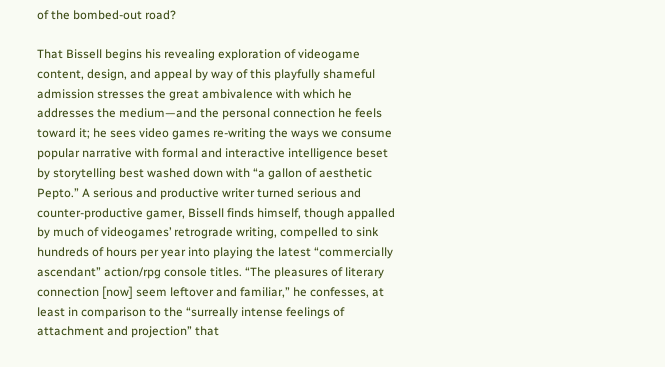of the bombed-out road?

That Bissell begins his revealing exploration of videogame content, design, and appeal by way of this playfully shameful admission stresses the great ambivalence with which he addresses the medium—and the personal connection he feels toward it; he sees video games re-writing the ways we consume popular narrative with formal and interactive intelligence beset by storytelling best washed down with “a gallon of aesthetic Pepto.” A serious and productive writer turned serious and counter-productive gamer, Bissell finds himself, though appalled by much of videogames’ retrograde writing, compelled to sink hundreds of hours per year into playing the latest “commercially ascendant” action/rpg console titles. “The pleasures of literary connection [now] seem leftover and familiar,” he confesses, at least in comparison to the “surreally intense feelings of attachment and projection” that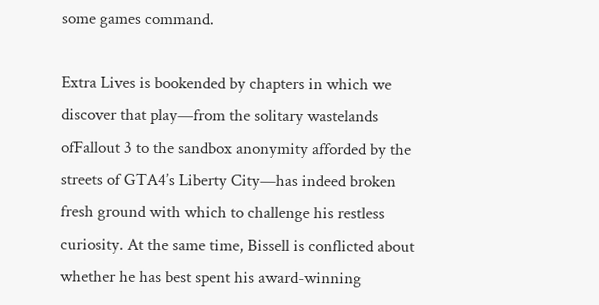some games command.

Extra Lives is bookended by chapters in which we discover that play—from the solitary wastelands ofFallout 3 to the sandbox anonymity afforded by the streets of GTA4’s Liberty City—has indeed broken fresh ground with which to challenge his restless curiosity. At the same time, Bissell is conflicted about whether he has best spent his award-winning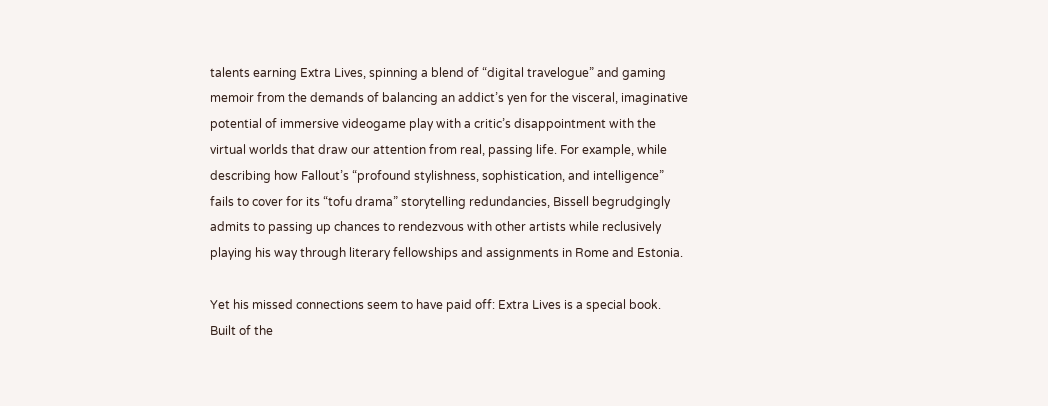talents earning Extra Lives, spinning a blend of “digital travelogue” and gaming memoir from the demands of balancing an addict’s yen for the visceral, imaginative potential of immersive videogame play with a critic’s disappointment with the virtual worlds that draw our attention from real, passing life. For example, while describing how Fallout’s “profound stylishness, sophistication, and intelligence” fails to cover for its “tofu drama” storytelling redundancies, Bissell begrudgingly admits to passing up chances to rendezvous with other artists while reclusively playing his way through literary fellowships and assignments in Rome and Estonia.

Yet his missed connections seem to have paid off: Extra Lives is a special book. Built of the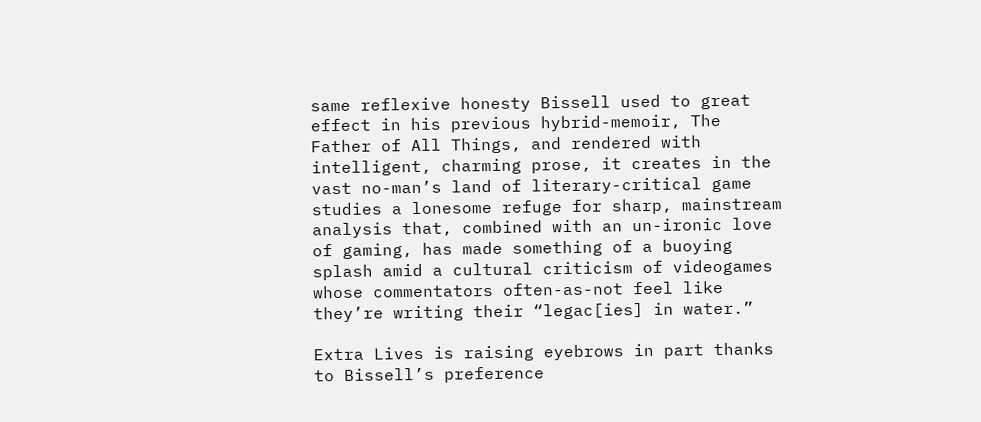same reflexive honesty Bissell used to great effect in his previous hybrid-memoir, The Father of All Things, and rendered with intelligent, charming prose, it creates in the vast no-man’s land of literary-critical game studies a lonesome refuge for sharp, mainstream analysis that, combined with an un-ironic love of gaming, has made something of a buoying splash amid a cultural criticism of videogames whose commentators often-as-not feel like they’re writing their “legac[ies] in water.”

Extra Lives is raising eyebrows in part thanks to Bissell’s preference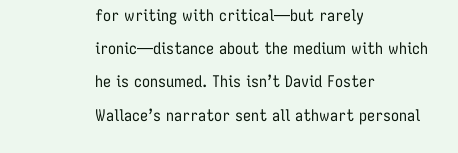for writing with critical—but rarely ironic—distance about the medium with which he is consumed. This isn’t David Foster Wallace’s narrator sent all athwart personal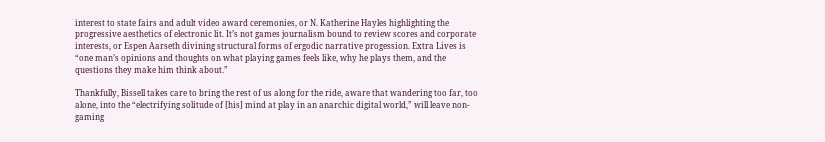interest to state fairs and adult video award ceremonies, or N. Katherine Hayles highlighting the progressive aesthetics of electronic lit. It’s not games journalism bound to review scores and corporate interests, or Espen Aarseth divining structural forms of ergodic narrative progession. Extra Lives is “one man’s opinions and thoughts on what playing games feels like, why he plays them, and the questions they make him think about.”

Thankfully, Bissell takes care to bring the rest of us along for the ride, aware that wandering too far, too alone, into the “electrifying solitude of [his] mind at play in an anarchic digital world,” will leave non-gaming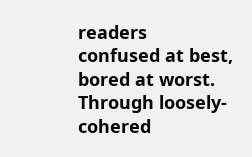readers confused at best, bored at worst. Through loosely-cohered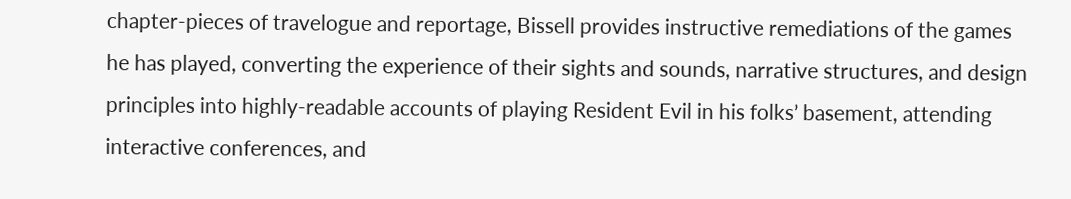chapter-pieces of travelogue and reportage, Bissell provides instructive remediations of the games he has played, converting the experience of their sights and sounds, narrative structures, and design principles into highly-readable accounts of playing Resident Evil in his folks’ basement, attending interactive conferences, and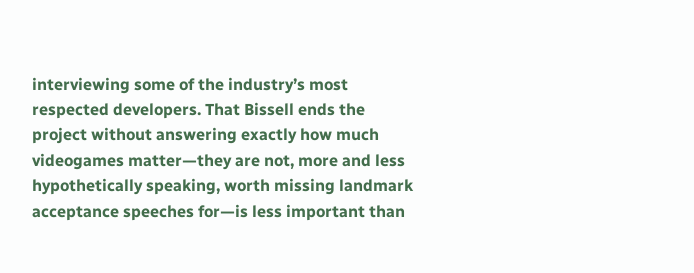interviewing some of the industry’s most respected developers. That Bissell ends the project without answering exactly how much videogames matter—they are not, more and less hypothetically speaking, worth missing landmark acceptance speeches for—is less important than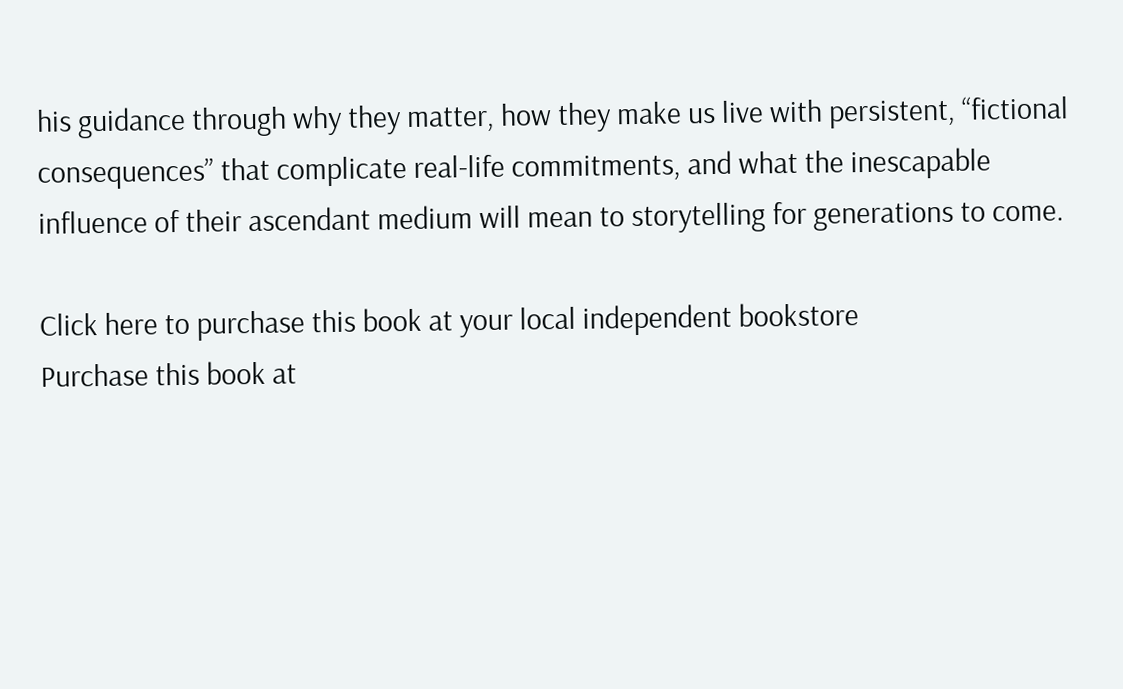his guidance through why they matter, how they make us live with persistent, “fictional consequences” that complicate real-life commitments, and what the inescapable influence of their ascendant medium will mean to storytelling for generations to come.

Click here to purchase this book at your local independent bookstore
Purchase this book at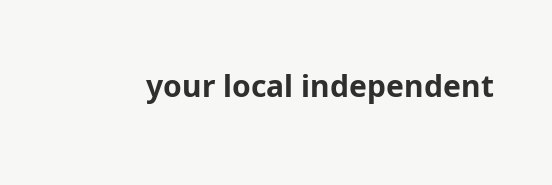your local independent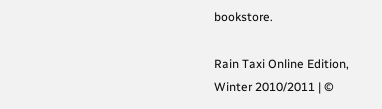bookstore.

Rain Taxi Online Edition, Winter 2010/2011 | ©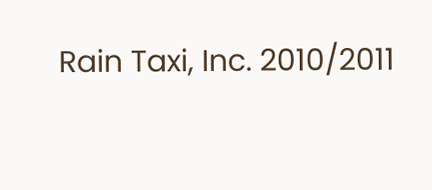Rain Taxi, Inc. 2010/2011